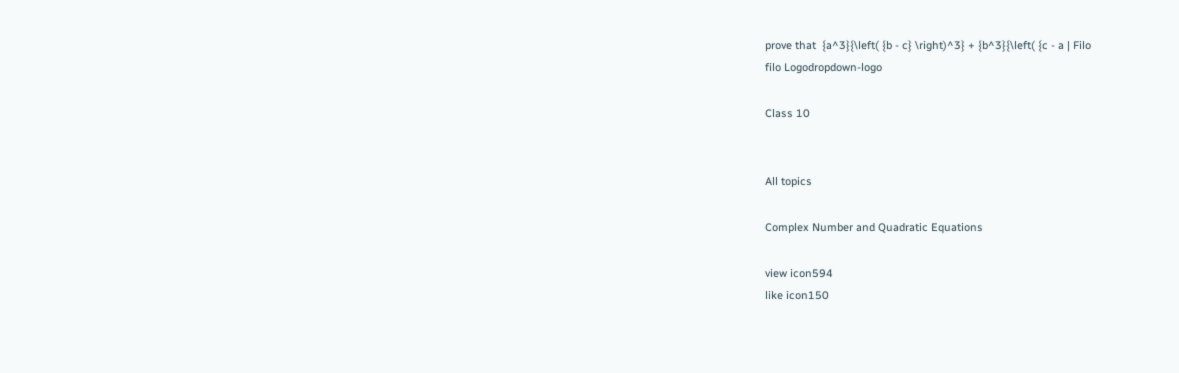prove that  {a^3}{\left( {b - c} \right)^3} + {b^3}{\left( {c - a | Filo
filo Logodropdown-logo

Class 10


All topics

Complex Number and Quadratic Equations

view icon594
like icon150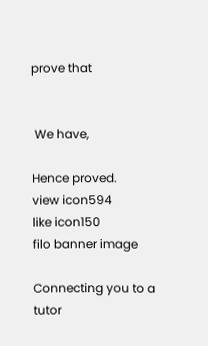prove that


 We have,

Hence proved.
view icon594
like icon150
filo banner image

Connecting you to a tutor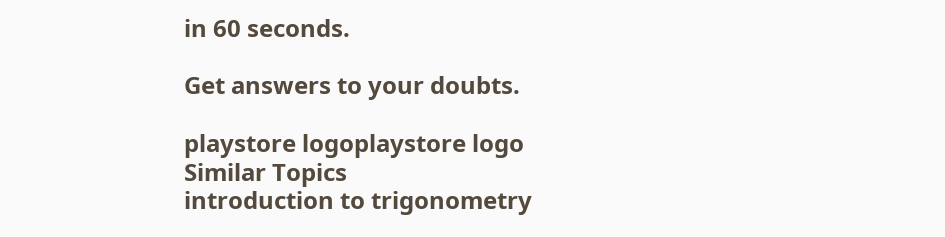in 60 seconds.

Get answers to your doubts.

playstore logoplaystore logo
Similar Topics
introduction to trigonometry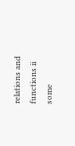relations and functions ii
some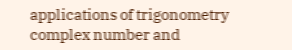applications of trigonometry
complex number and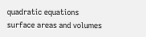quadratic equations
surface areas and volumes